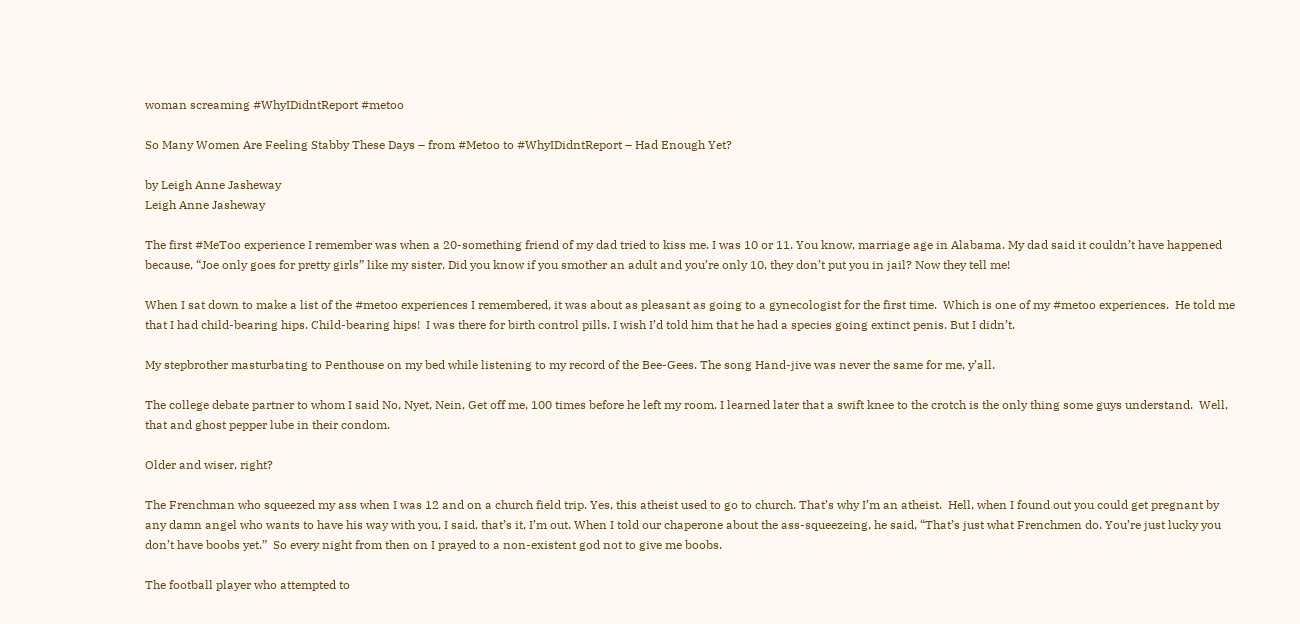woman screaming #WhyIDidntReport #metoo

So Many Women Are Feeling Stabby These Days – from #Metoo to #WhyIDidntReport – Had Enough Yet?

by Leigh Anne Jasheway
Leigh Anne Jasheway

The first #MeToo experience I remember was when a 20-something friend of my dad tried to kiss me. I was 10 or 11. You know, marriage age in Alabama. My dad said it couldn’t have happened because, “Joe only goes for pretty girls” like my sister. Did you know if you smother an adult and you’re only 10, they don’t put you in jail? Now they tell me!

When I sat down to make a list of the #metoo experiences I remembered, it was about as pleasant as going to a gynecologist for the first time.  Which is one of my #metoo experiences.  He told me that I had child-bearing hips. Child-bearing hips!  I was there for birth control pills. I wish I’d told him that he had a species going extinct penis. But I didn’t.

My stepbrother masturbating to Penthouse on my bed while listening to my record of the Bee-Gees. The song Hand-jive was never the same for me, y’all.

The college debate partner to whom I said No, Nyet, Nein, Get off me, 100 times before he left my room. I learned later that a swift knee to the crotch is the only thing some guys understand.  Well, that and ghost pepper lube in their condom.

Older and wiser, right?

The Frenchman who squeezed my ass when I was 12 and on a church field trip. Yes, this atheist used to go to church. That’s why I’m an atheist.  Hell, when I found out you could get pregnant by any damn angel who wants to have his way with you, I said, that’s it, I’m out. When I told our chaperone about the ass-squeezeing, he said, “That’s just what Frenchmen do. You’re just lucky you don’t have boobs yet.”  So every night from then on I prayed to a non-existent god not to give me boobs.

The football player who attempted to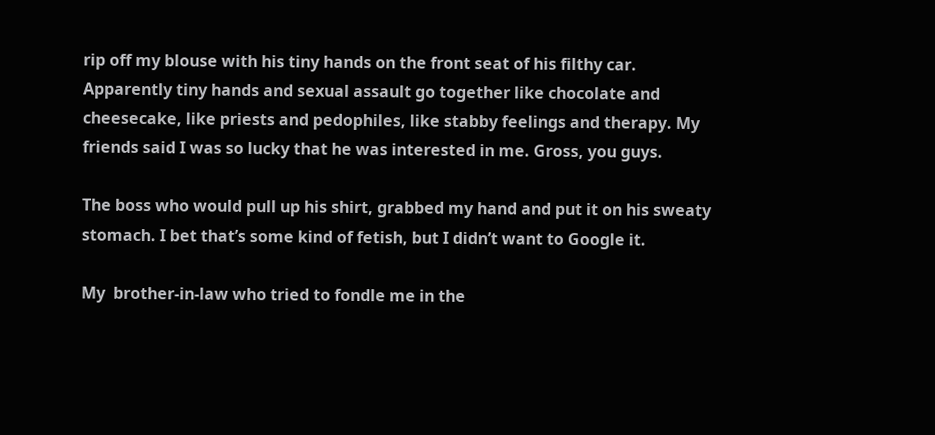rip off my blouse with his tiny hands on the front seat of his filthy car.  Apparently tiny hands and sexual assault go together like chocolate and cheesecake, like priests and pedophiles, like stabby feelings and therapy. My friends said I was so lucky that he was interested in me. Gross, you guys.

The boss who would pull up his shirt, grabbed my hand and put it on his sweaty stomach. I bet that’s some kind of fetish, but I didn’t want to Google it.

My  brother-in-law who tried to fondle me in the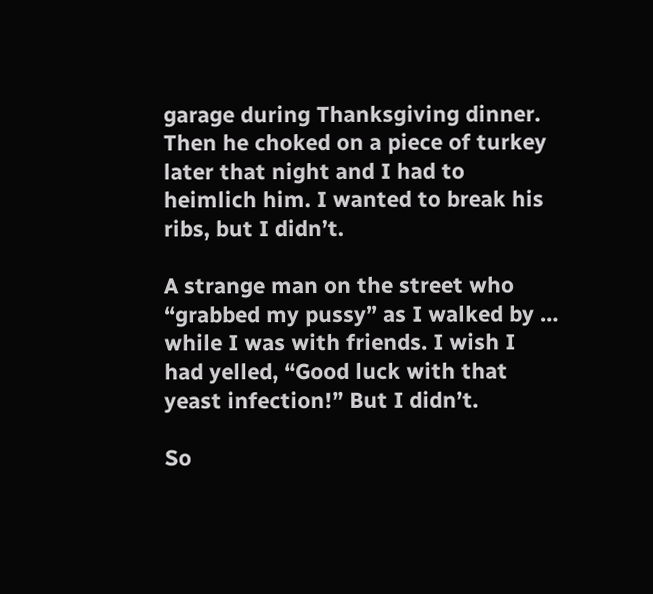garage during Thanksgiving dinner. Then he choked on a piece of turkey later that night and I had to heimlich him. I wanted to break his ribs, but I didn’t.

A strange man on the street who “grabbed my pussy” as I walked by … while I was with friends. I wish I had yelled, “Good luck with that yeast infection!” But I didn’t.

So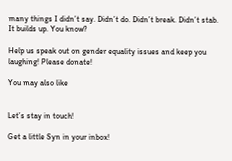many things I didn’t say. Didn’t do. Didn’t break. Didn’t stab. It builds up. You know?

Help us speak out on gender equality issues and keep you laughing! Please donate!

You may also like


Let’s stay in touch!

Get a little Syn in your inbox!